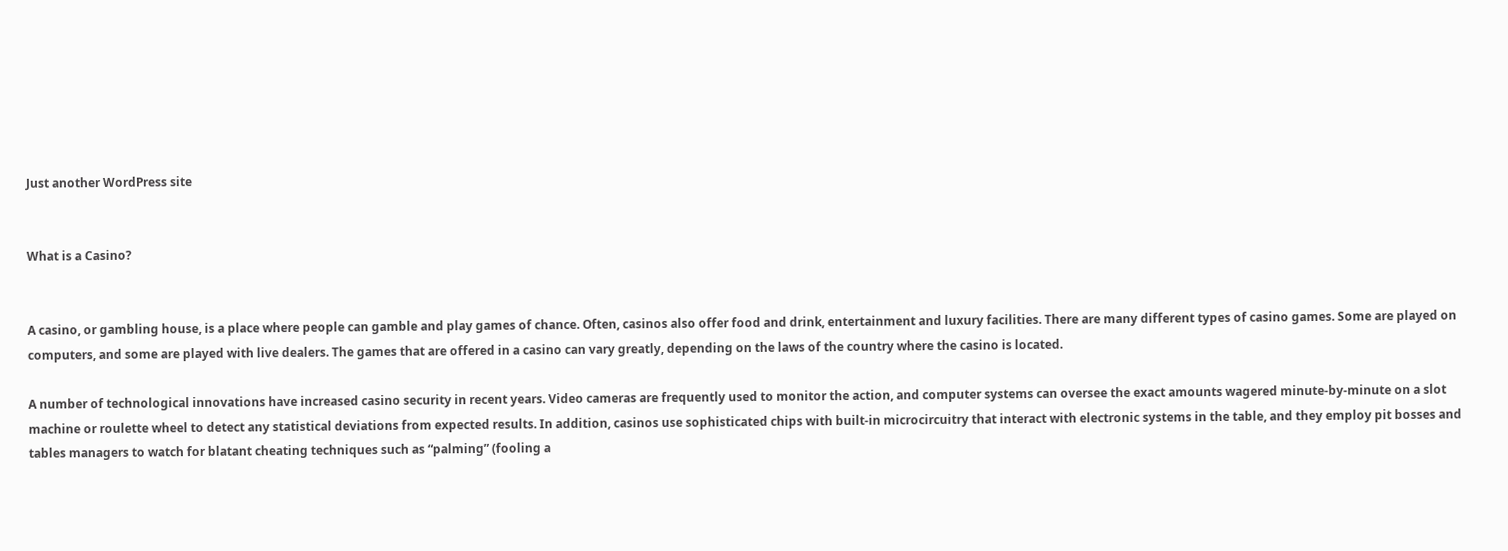Just another WordPress site


What is a Casino?


A casino, or gambling house, is a place where people can gamble and play games of chance. Often, casinos also offer food and drink, entertainment and luxury facilities. There are many different types of casino games. Some are played on computers, and some are played with live dealers. The games that are offered in a casino can vary greatly, depending on the laws of the country where the casino is located.

A number of technological innovations have increased casino security in recent years. Video cameras are frequently used to monitor the action, and computer systems can oversee the exact amounts wagered minute-by-minute on a slot machine or roulette wheel to detect any statistical deviations from expected results. In addition, casinos use sophisticated chips with built-in microcircuitry that interact with electronic systems in the table, and they employ pit bosses and tables managers to watch for blatant cheating techniques such as “palming” (fooling a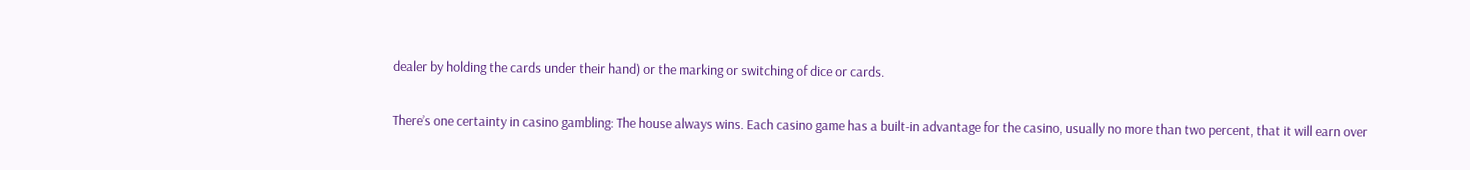dealer by holding the cards under their hand) or the marking or switching of dice or cards.

There’s one certainty in casino gambling: The house always wins. Each casino game has a built-in advantage for the casino, usually no more than two percent, that it will earn over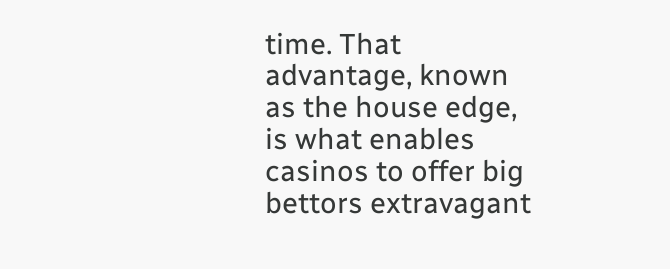time. That advantage, known as the house edge, is what enables casinos to offer big bettors extravagant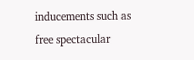inducements such as free spectacular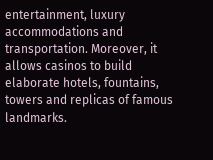entertainment, luxury accommodations and transportation. Moreover, it allows casinos to build elaborate hotels, fountains, towers and replicas of famous landmarks.